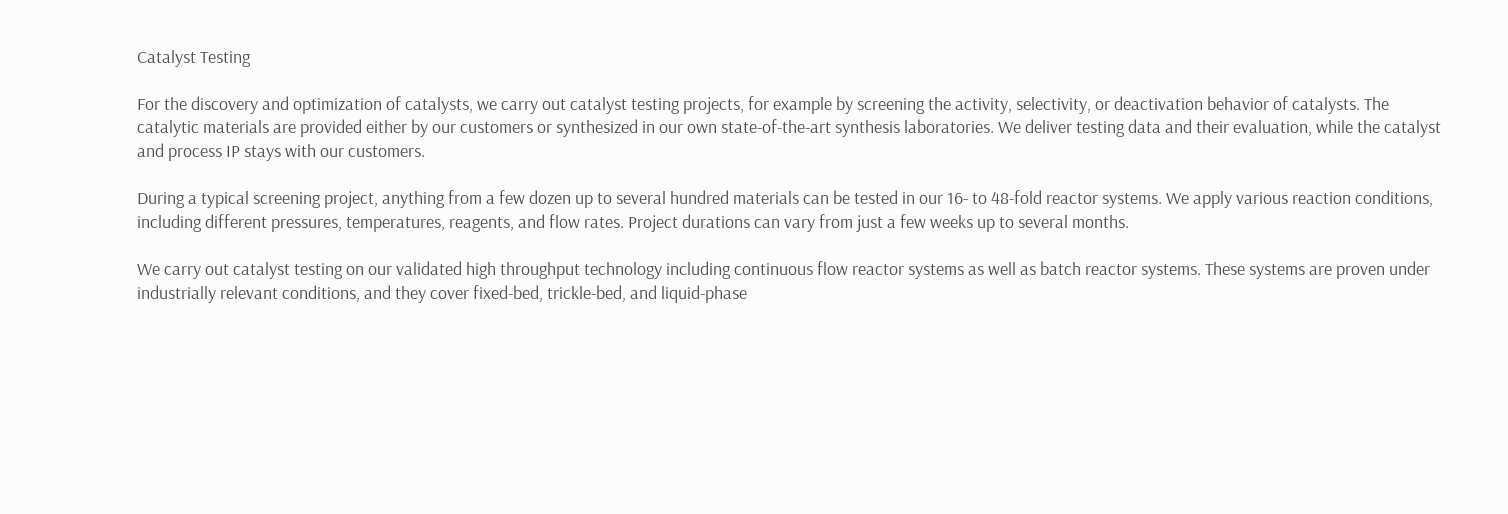Catalyst Testing

For the discovery and optimization of catalysts, we carry out catalyst testing projects, for example by screening the activity, selectivity, or deactivation behavior of catalysts. The catalytic materials are provided either by our customers or synthesized in our own state-of-the-art synthesis laboratories. We deliver testing data and their evaluation, while the catalyst and process IP stays with our customers.

During a typical screening project, anything from a few dozen up to several hundred materials can be tested in our 16- to 48-fold reactor systems. We apply various reaction conditions, including different pressures, temperatures, reagents, and flow rates. Project durations can vary from just a few weeks up to several months.

We carry out catalyst testing on our validated high throughput technology including continuous flow reactor systems as well as batch reactor systems. These systems are proven under industrially relevant conditions, and they cover fixed-bed, trickle-bed, and liquid-phase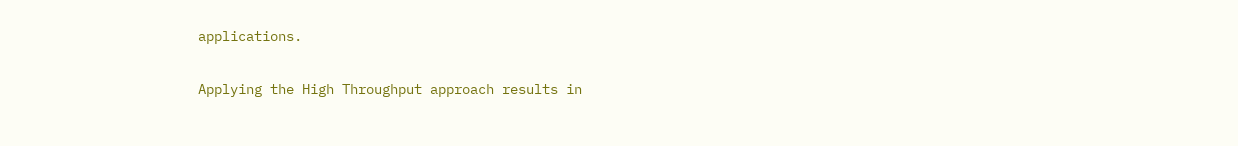applications.

Applying the High Throughput approach results in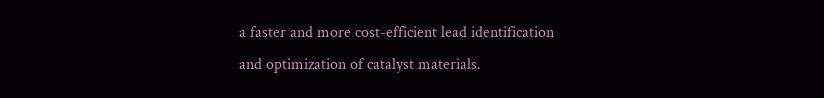a faster and more cost-efficient lead identification and optimization of catalyst materials.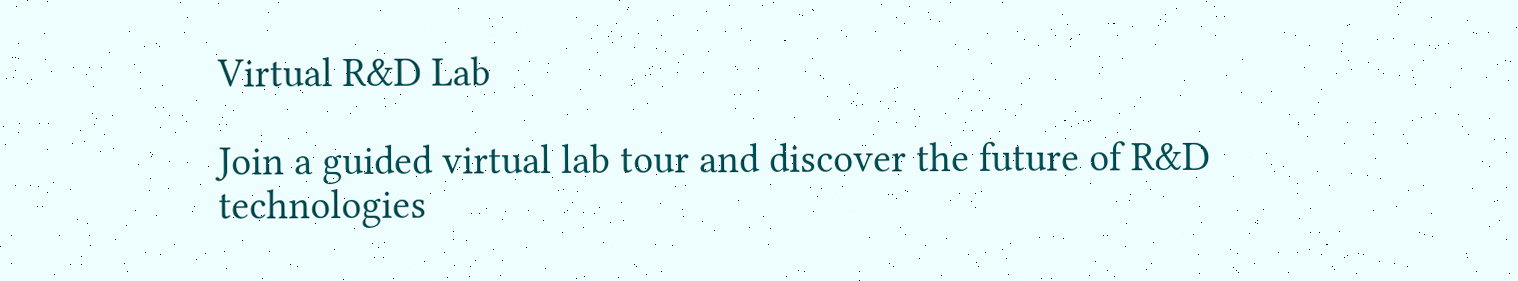Virtual R&D Lab

Join a guided virtual lab tour and discover the future of R&D technologies